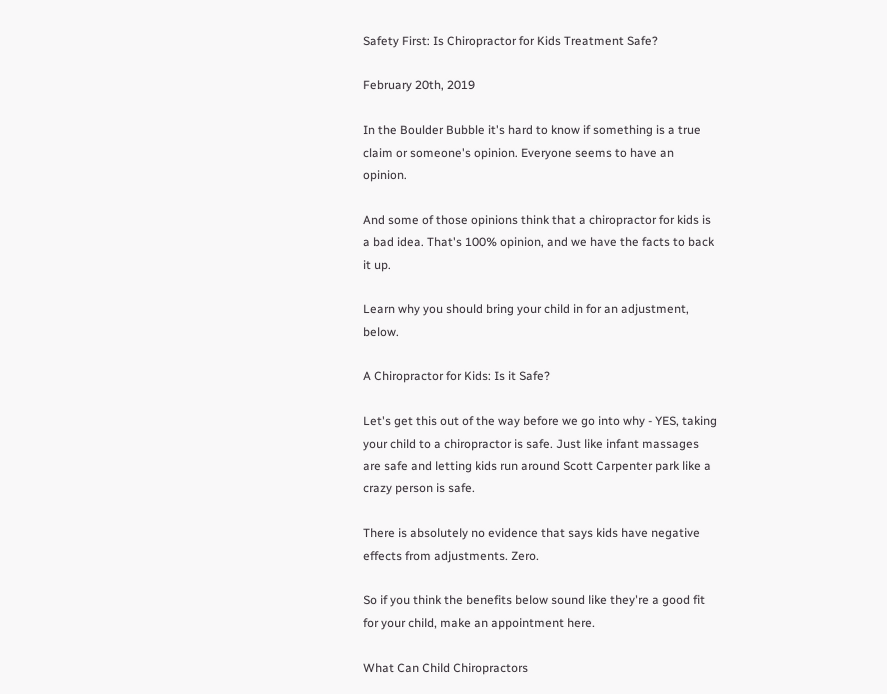Safety First: Is Chiropractor for Kids Treatment Safe?

February 20th, 2019

In the Boulder Bubble it's hard to know if something is a true claim or someone's opinion. Everyone seems to have an opinion.

And some of those opinions think that a chiropractor for kids is a bad idea. That's 100% opinion, and we have the facts to back it up.

Learn why you should bring your child in for an adjustment, below.

A Chiropractor for Kids: Is it Safe?

Let's get this out of the way before we go into why - YES, taking your child to a chiropractor is safe. Just like infant massages are safe and letting kids run around Scott Carpenter park like a crazy person is safe.

There is absolutely no evidence that says kids have negative effects from adjustments. Zero.

So if you think the benefits below sound like they're a good fit for your child, make an appointment here.

What Can Child Chiropractors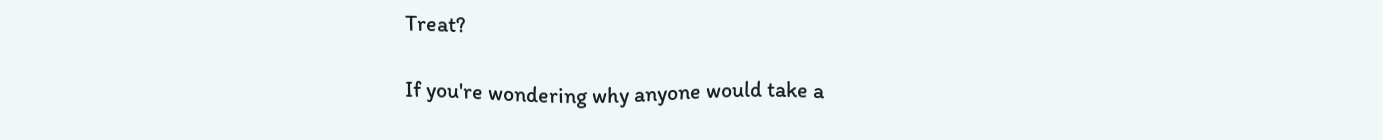Treat?

If you're wondering why anyone would take a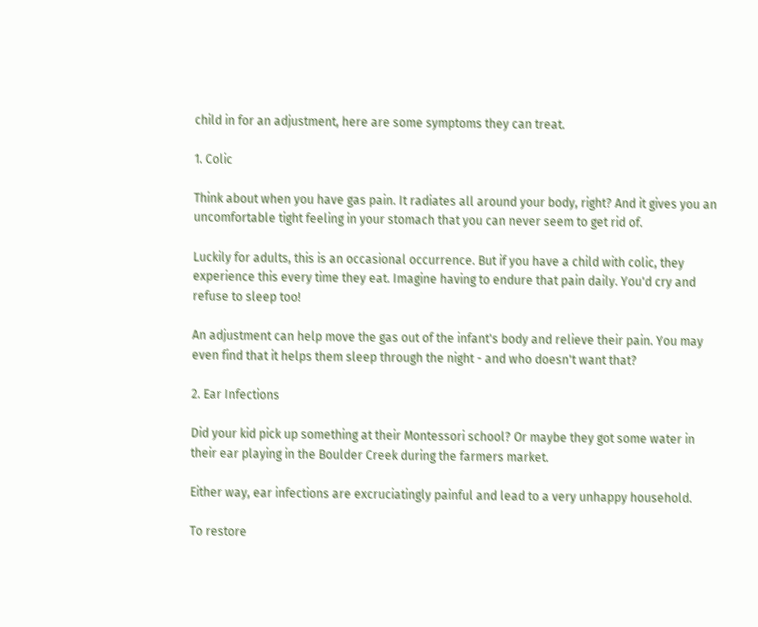child in for an adjustment, here are some symptoms they can treat.

1. Colic

Think about when you have gas pain. It radiates all around your body, right? And it gives you an uncomfortable tight feeling in your stomach that you can never seem to get rid of.

Luckily for adults, this is an occasional occurrence. But if you have a child with colic, they experience this every time they eat. Imagine having to endure that pain daily. You'd cry and refuse to sleep too!

An adjustment can help move the gas out of the infant's body and relieve their pain. You may even find that it helps them sleep through the night - and who doesn't want that?

2. Ear Infections

Did your kid pick up something at their Montessori school? Or maybe they got some water in their ear playing in the Boulder Creek during the farmers market.

Either way, ear infections are excruciatingly painful and lead to a very unhappy household.

To restore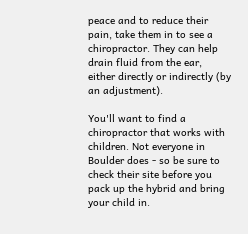peace and to reduce their pain, take them in to see a chiropractor. They can help drain fluid from the ear, either directly or indirectly (by an adjustment).

You'll want to find a chiropractor that works with children. Not everyone in Boulder does - so be sure to check their site before you pack up the hybrid and bring your child in.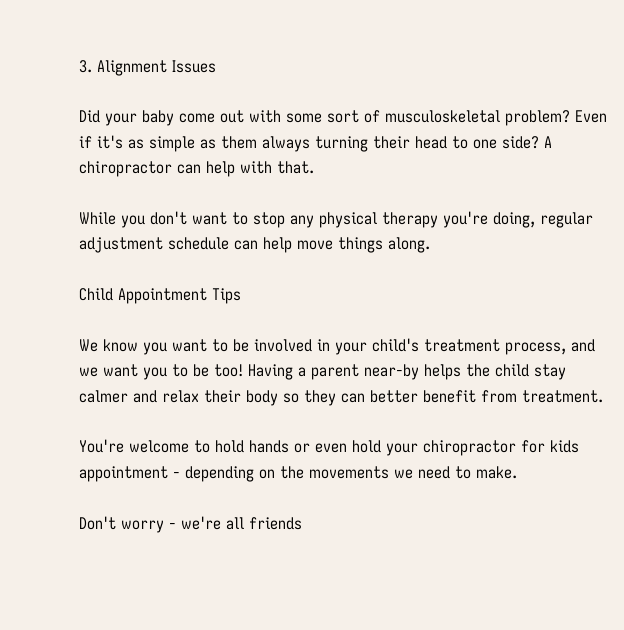3. Alignment Issues

Did your baby come out with some sort of musculoskeletal problem? Even if it's as simple as them always turning their head to one side? A chiropractor can help with that.

While you don't want to stop any physical therapy you're doing, regular adjustment schedule can help move things along.

Child Appointment Tips

We know you want to be involved in your child's treatment process, and we want you to be too! Having a parent near-by helps the child stay calmer and relax their body so they can better benefit from treatment.

You're welcome to hold hands or even hold your chiropractor for kids appointment - depending on the movements we need to make.

Don't worry - we're all friends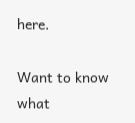here.

Want to know what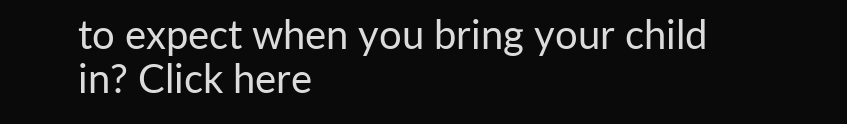to expect when you bring your child in? Click here